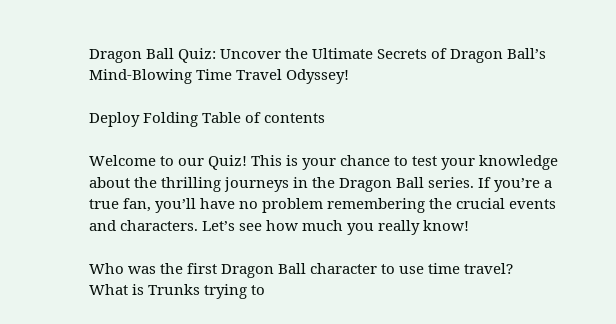Dragon Ball Quiz: Uncover the Ultimate Secrets of Dragon Ball’s Mind-Blowing Time Travel Odyssey!

Deploy Folding Table of contents

Welcome to our Quiz! This is your chance to test your knowledge about the thrilling journeys in the Dragon Ball series. If you’re a true fan, you’ll have no problem remembering the crucial events and characters. Let’s see how much you really know!

Who was the first Dragon Ball character to use time travel?
What is Trunks trying to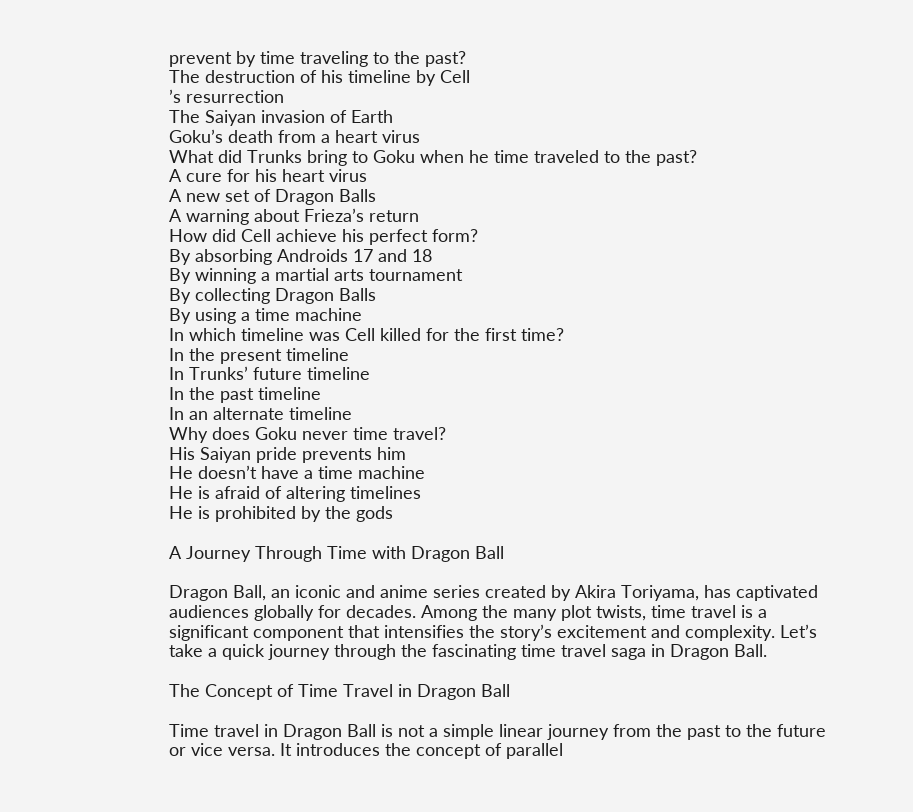prevent by time traveling to the past?
The destruction of his timeline by Cell
’s resurrection
The Saiyan invasion of Earth
Goku’s death from a heart virus
What did Trunks bring to Goku when he time traveled to the past?
A cure for his heart virus
A new set of Dragon Balls
A warning about Frieza’s return
How did Cell achieve his perfect form?
By absorbing Androids 17 and 18
By winning a martial arts tournament
By collecting Dragon Balls
By using a time machine
In which timeline was Cell killed for the first time?
In the present timeline
In Trunks’ future timeline
In the past timeline
In an alternate timeline
Why does Goku never time travel?
His Saiyan pride prevents him
He doesn’t have a time machine
He is afraid of altering timelines
He is prohibited by the gods

A Journey Through Time with Dragon Ball

Dragon Ball, an iconic and anime series created by Akira Toriyama, has captivated audiences globally for decades. Among the many plot twists, time travel is a significant component that intensifies the story’s excitement and complexity. Let’s take a quick journey through the fascinating time travel saga in Dragon Ball.

The Concept of Time Travel in Dragon Ball

Time travel in Dragon Ball is not a simple linear journey from the past to the future or vice versa. It introduces the concept of parallel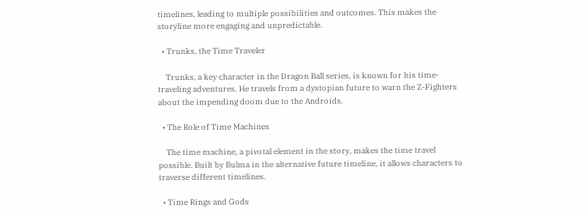timelines, leading to multiple possibilities and outcomes. This makes the storyline more engaging and unpredictable.

  • Trunks, the Time Traveler

    Trunks, a key character in the Dragon Ball series, is known for his time-traveling adventures. He travels from a dystopian future to warn the Z-Fighters about the impending doom due to the Androids.

  • The Role of Time Machines

    The time machine, a pivotal element in the story, makes the time travel possible. Built by Bulma in the alternative future timeline, it allows characters to traverse different timelines.

  • Time Rings and Gods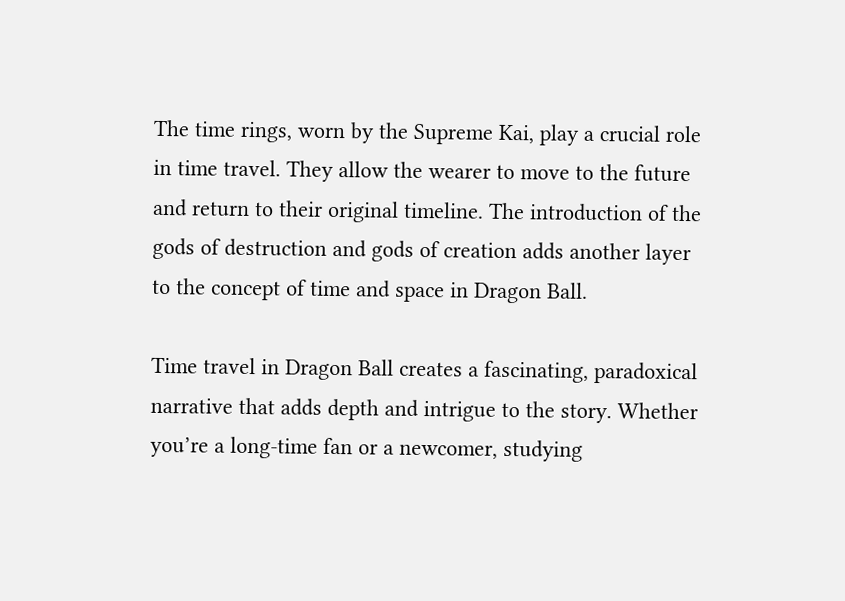The time rings, worn by the Supreme Kai, play a crucial role in time travel. They allow the wearer to move to the future and return to their original timeline. The introduction of the gods of destruction and gods of creation adds another layer to the concept of time and space in Dragon Ball.

Time travel in Dragon Ball creates a fascinating, paradoxical narrative that adds depth and intrigue to the story. Whether you’re a long-time fan or a newcomer, studying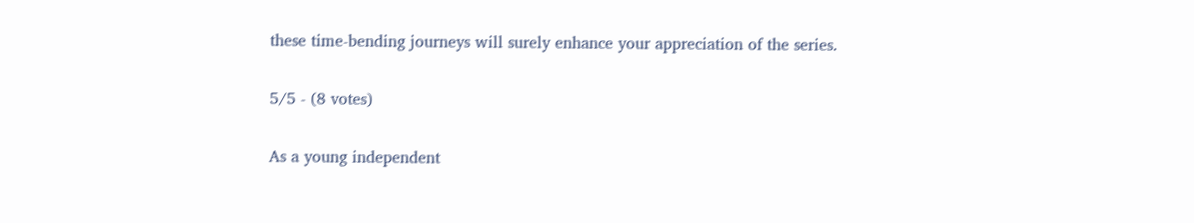these time-bending journeys will surely enhance your appreciation of the series.

5/5 - (8 votes)

As a young independent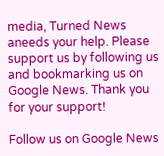media, Turned News aneeds your help. Please support us by following us and bookmarking us on Google News. Thank you for your support!

Follow us on Google News